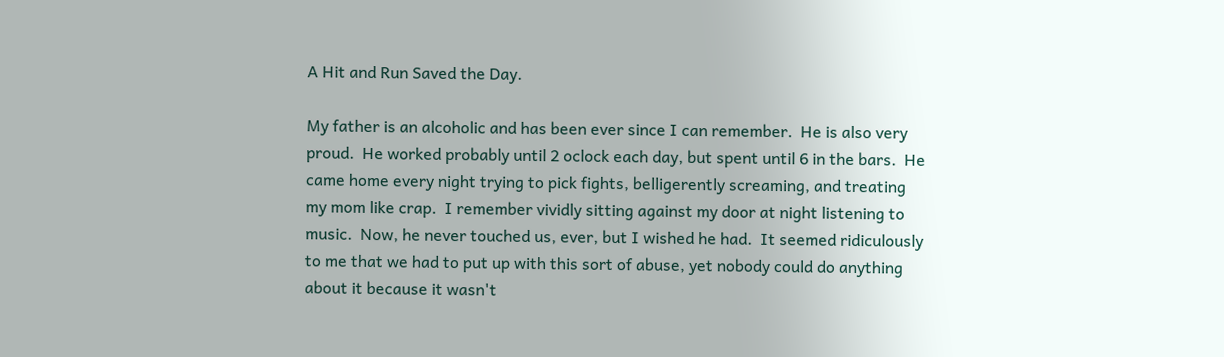A Hit and Run Saved the Day.

My father is an alcoholic and has been ever since I can remember.  He is also very proud.  He worked probably until 2 oclock each day, but spent until 6 in the bars.  He came home every night trying to pick fights, belligerently screaming, and treating my mom like crap.  I remember vividly sitting against my door at night listening to music.  Now, he never touched us, ever, but I wished he had.  It seemed ridiculously to me that we had to put up with this sort of abuse, yet nobody could do anything about it because it wasn't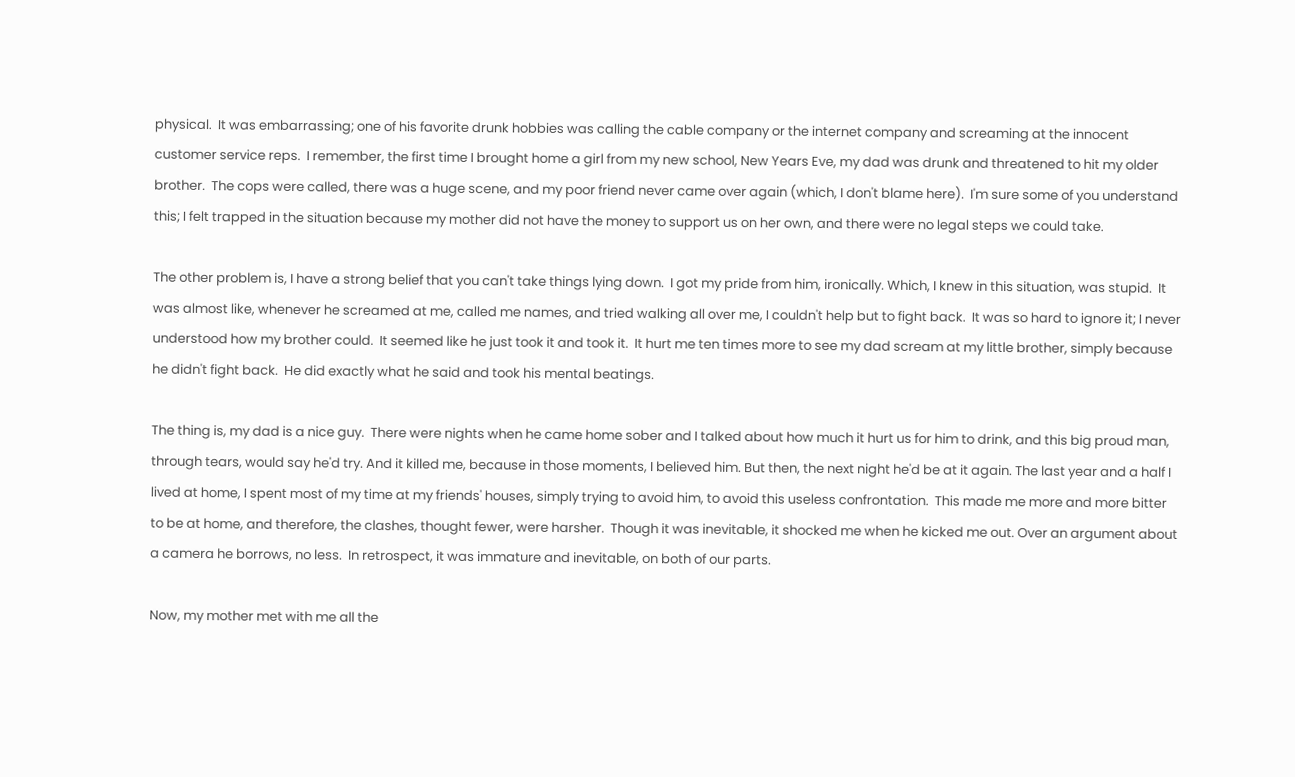physical.  It was embarrassing; one of his favorite drunk hobbies was calling the cable company or the internet company and screaming at the innocent customer service reps.  I remember, the first time I brought home a girl from my new school, New Years Eve, my dad was drunk and threatened to hit my older brother.  The cops were called, there was a huge scene, and my poor friend never came over again (which, I don't blame here).  I'm sure some of you understand this; I felt trapped in the situation because my mother did not have the money to support us on her own, and there were no legal steps we could take.

The other problem is, I have a strong belief that you can't take things lying down.  I got my pride from him, ironically. Which, I knew in this situation, was stupid.  It was almost like, whenever he screamed at me, called me names, and tried walking all over me, I couldn't help but to fight back.  It was so hard to ignore it; I never understood how my brother could.  It seemed like he just took it and took it.  It hurt me ten times more to see my dad scream at my little brother, simply because he didn't fight back.  He did exactly what he said and took his mental beatings.

The thing is, my dad is a nice guy.  There were nights when he came home sober and I talked about how much it hurt us for him to drink, and this big proud man, through tears, would say he'd try. And it killed me, because in those moments, I believed him. But then, the next night he'd be at it again. The last year and a half I lived at home, I spent most of my time at my friends' houses, simply trying to avoid him, to avoid this useless confrontation.  This made me more and more bitter to be at home, and therefore, the clashes, thought fewer, were harsher.  Though it was inevitable, it shocked me when he kicked me out. Over an argument about a camera he borrows, no less.  In retrospect, it was immature and inevitable, on both of our parts.

Now, my mother met with me all the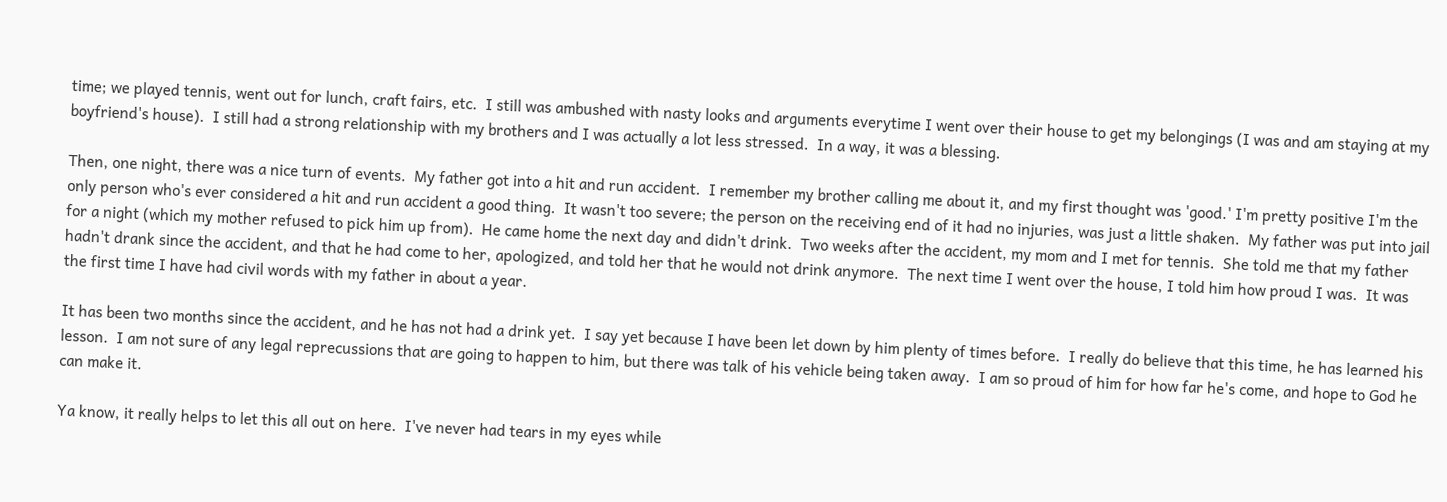time; we played tennis, went out for lunch, craft fairs, etc.  I still was ambushed with nasty looks and arguments everytime I went over their house to get my belongings (I was and am staying at my boyfriend's house).  I still had a strong relationship with my brothers and I was actually a lot less stressed.  In a way, it was a blessing.

Then, one night, there was a nice turn of events.  My father got into a hit and run accident.  I remember my brother calling me about it, and my first thought was 'good.' I'm pretty positive I'm the only person who's ever considered a hit and run accident a good thing.  It wasn't too severe; the person on the receiving end of it had no injuries, was just a little shaken.  My father was put into jail for a night (which my mother refused to pick him up from).  He came home the next day and didn't drink.  Two weeks after the accident, my mom and I met for tennis.  She told me that my father hadn't drank since the accident, and that he had come to her, apologized, and told her that he would not drink anymore.  The next time I went over the house, I told him how proud I was.  It was the first time I have had civil words with my father in about a year.

It has been two months since the accident, and he has not had a drink yet.  I say yet because I have been let down by him plenty of times before.  I really do believe that this time, he has learned his lesson.  I am not sure of any legal reprecussions that are going to happen to him, but there was talk of his vehicle being taken away.  I am so proud of him for how far he's come, and hope to God he can make it.

Ya know, it really helps to let this all out on here.  I've never had tears in my eyes while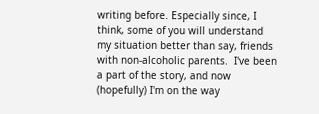writing before. Especially since, I think, some of you will understand my situation better than say, friends with non-alcoholic parents.  I've been a part of the story, and now (hopefully) I'm on the way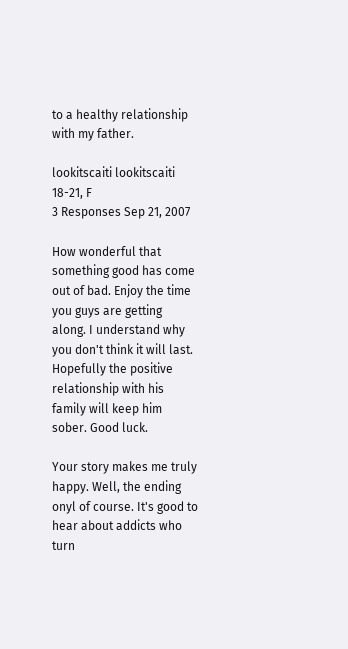to a healthy relationship with my father.

lookitscaiti lookitscaiti
18-21, F
3 Responses Sep 21, 2007

How wonderful that something good has come out of bad. Enjoy the time you guys are getting along. I understand why you don't think it will last. Hopefully the positive relationship with his family will keep him sober. Good luck.

Your story makes me truly happy. Well, the ending onyl of course. It's good to hear about addicts who turn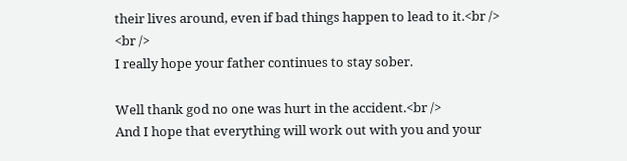their lives around, even if bad things happen to lead to it.<br />
<br />
I really hope your father continues to stay sober.

Well thank god no one was hurt in the accident.<br />
And I hope that everything will work out with you and your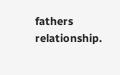fathers relationship.